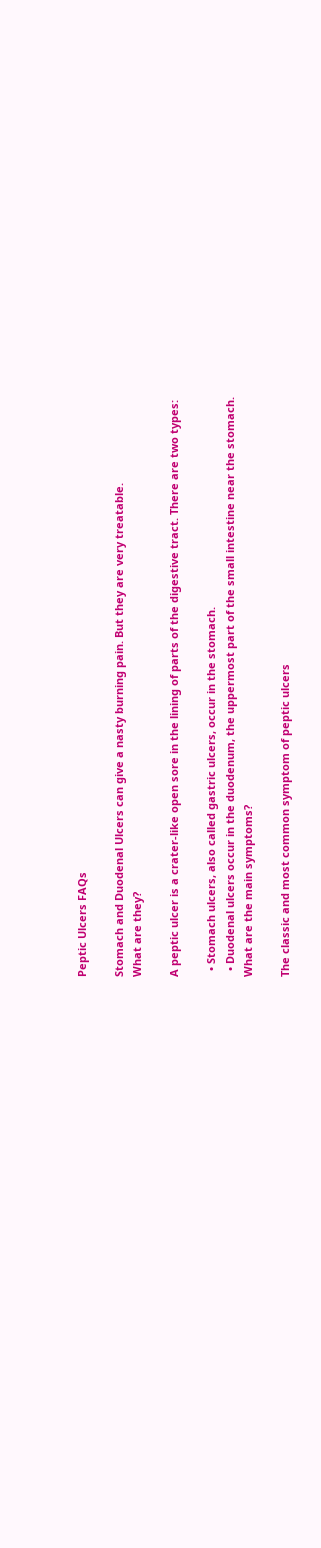Peptic Ulcers FAQs

Stomach and Duodenal Ulcers can give a nasty burning pain. But they are very treatable.
What are they?

A peptic ulcer is a crater-like open sore in the lining of parts of the digestive tract. There are two types:

  • Stomach ulcers, also called gastric ulcers, occur in the stomach.
  • Duodenal ulcers occur in the duodenum, the uppermost part of the small intestine near the stomach.
What are the main symptoms?

The classic and most common symptom of peptic ulcers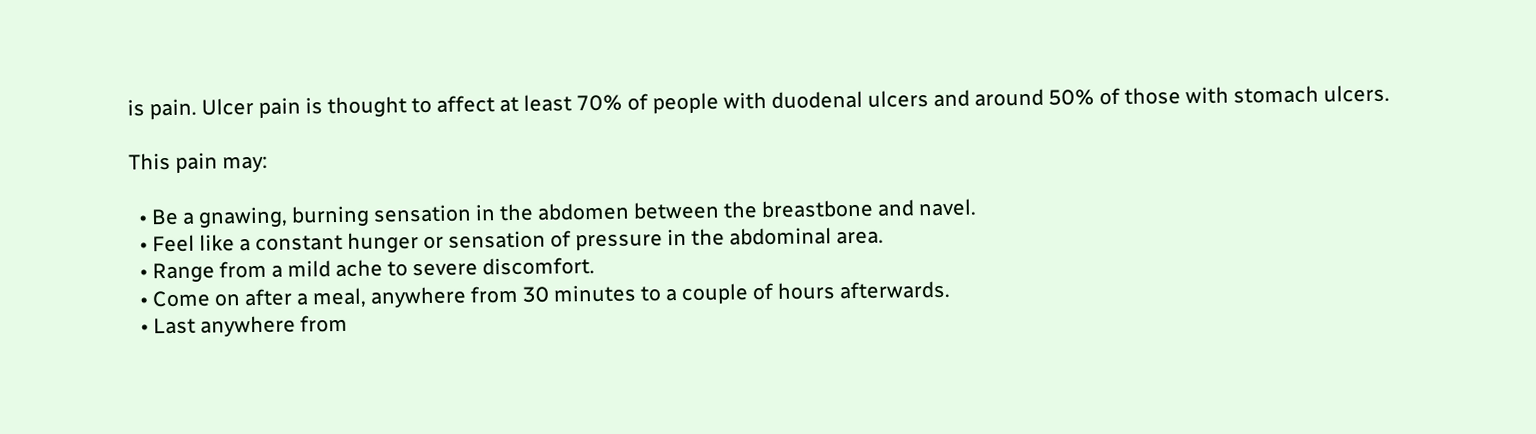is pain. Ulcer pain is thought to affect at least 70% of people with duodenal ulcers and around 50% of those with stomach ulcers.

This pain may:

  • Be a gnawing, burning sensation in the abdomen between the breastbone and navel.
  • Feel like a constant hunger or sensation of pressure in the abdominal area.
  • Range from a mild ache to severe discomfort.
  • Come on after a meal, anywhere from 30 minutes to a couple of hours afterwards.
  • Last anywhere from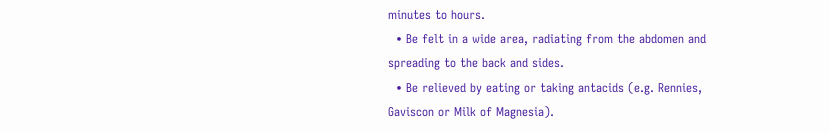minutes to hours.
  • Be felt in a wide area, radiating from the abdomen and spreading to the back and sides.
  • Be relieved by eating or taking antacids (e.g. Rennies, Gaviscon or Milk of Magnesia).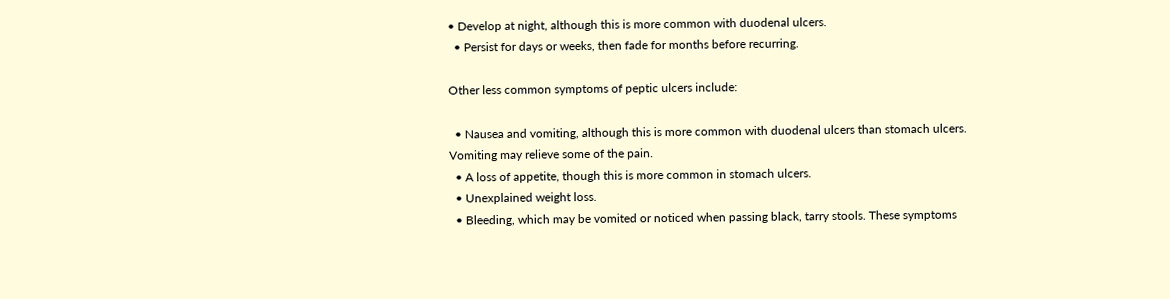• Develop at night, although this is more common with duodenal ulcers.
  • Persist for days or weeks, then fade for months before recurring.

Other less common symptoms of peptic ulcers include:

  • Nausea and vomiting, although this is more common with duodenal ulcers than stomach ulcers. Vomiting may relieve some of the pain.
  • A loss of appetite, though this is more common in stomach ulcers.
  • Unexplained weight loss.
  • Bleeding, which may be vomited or noticed when passing black, tarry stools. These symptoms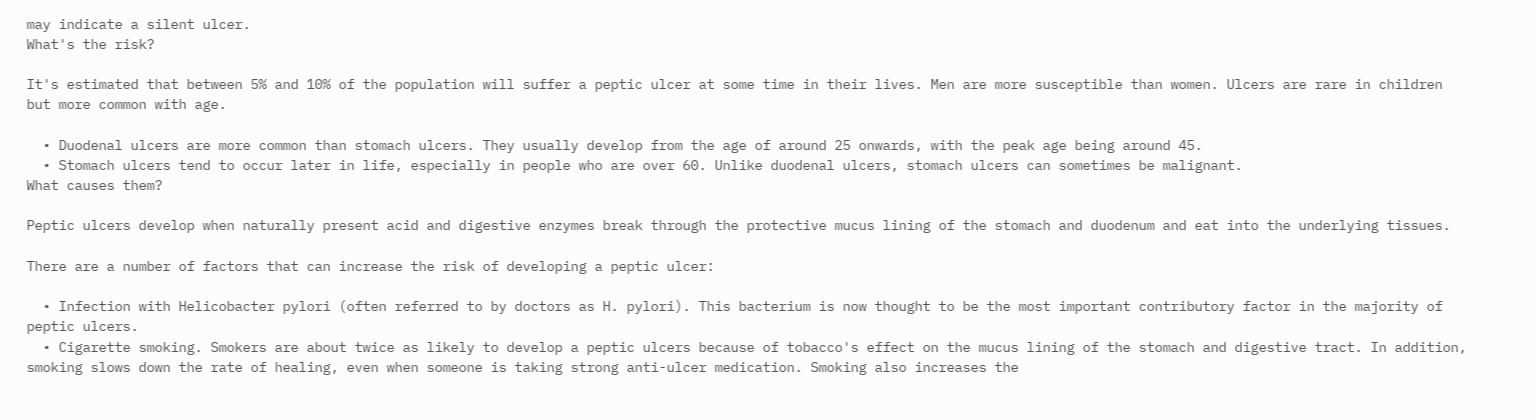may indicate a silent ulcer.
What's the risk?

It's estimated that between 5% and 10% of the population will suffer a peptic ulcer at some time in their lives. Men are more susceptible than women. Ulcers are rare in children but more common with age.

  • Duodenal ulcers are more common than stomach ulcers. They usually develop from the age of around 25 onwards, with the peak age being around 45.
  • Stomach ulcers tend to occur later in life, especially in people who are over 60. Unlike duodenal ulcers, stomach ulcers can sometimes be malignant.
What causes them?

Peptic ulcers develop when naturally present acid and digestive enzymes break through the protective mucus lining of the stomach and duodenum and eat into the underlying tissues.

There are a number of factors that can increase the risk of developing a peptic ulcer:

  • Infection with Helicobacter pylori (often referred to by doctors as H. pylori). This bacterium is now thought to be the most important contributory factor in the majority of peptic ulcers.
  • Cigarette smoking. Smokers are about twice as likely to develop a peptic ulcers because of tobacco's effect on the mucus lining of the stomach and digestive tract. In addition, smoking slows down the rate of healing, even when someone is taking strong anti-ulcer medication. Smoking also increases the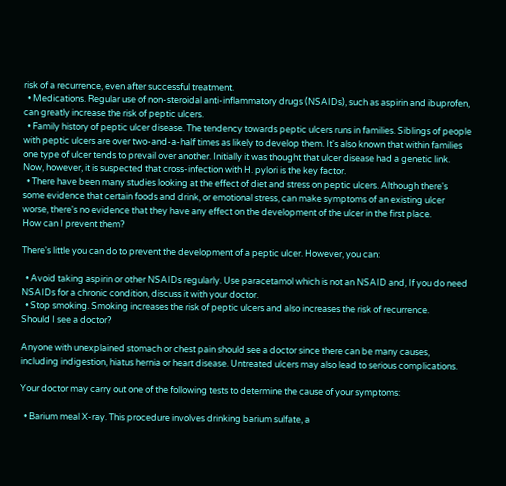risk of a recurrence, even after successful treatment.
  • Medications. Regular use of non-steroidal anti-inflammatory drugs (NSAIDs), such as aspirin and ibuprofen, can greatly increase the risk of peptic ulcers.
  • Family history of peptic ulcer disease. The tendency towards peptic ulcers runs in families. Siblings of people with peptic ulcers are over two-and-a-half times as likely to develop them. It's also known that within families one type of ulcer tends to prevail over another. Initially it was thought that ulcer disease had a genetic link. Now, however, it is suspected that cross-infection with H. pylori is the key factor.
  • There have been many studies looking at the effect of diet and stress on peptic ulcers. Although there's some evidence that certain foods and drink, or emotional stress, can make symptoms of an existing ulcer worse, there's no evidence that they have any effect on the development of the ulcer in the first place.
How can I prevent them?

There's little you can do to prevent the development of a peptic ulcer. However, you can:

  • Avoid taking aspirin or other NSAIDs regularly. Use paracetamol which is not an NSAID and, If you do need NSAIDs for a chronic condition, discuss it with your doctor.
  • Stop smoking. Smoking increases the risk of peptic ulcers and also increases the risk of recurrence.
Should I see a doctor?

Anyone with unexplained stomach or chest pain should see a doctor since there can be many causes, including indigestion, hiatus hernia or heart disease. Untreated ulcers may also lead to serious complications.

Your doctor may carry out one of the following tests to determine the cause of your symptoms:

  • Barium meal X-ray. This procedure involves drinking barium sulfate, a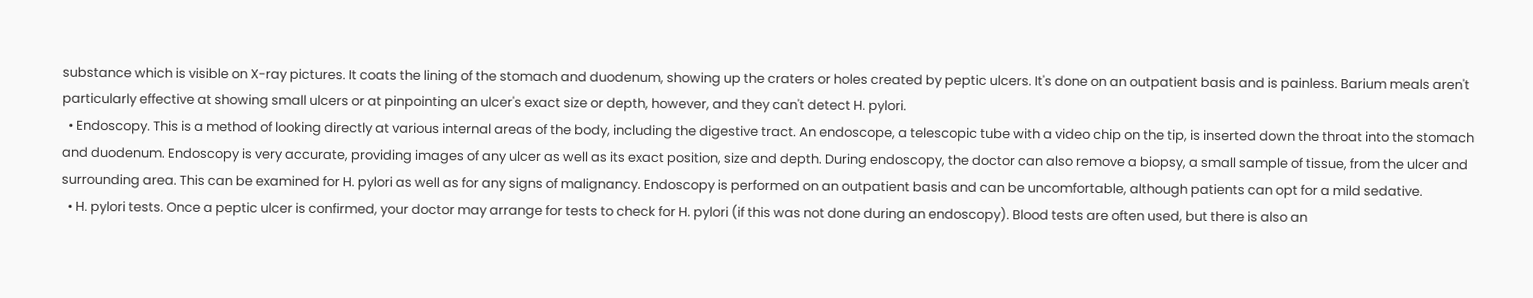substance which is visible on X-ray pictures. It coats the lining of the stomach and duodenum, showing up the craters or holes created by peptic ulcers. It's done on an outpatient basis and is painless. Barium meals aren't particularly effective at showing small ulcers or at pinpointing an ulcer's exact size or depth, however, and they can't detect H. pylori.
  • Endoscopy. This is a method of looking directly at various internal areas of the body, including the digestive tract. An endoscope, a telescopic tube with a video chip on the tip, is inserted down the throat into the stomach and duodenum. Endoscopy is very accurate, providing images of any ulcer as well as its exact position, size and depth. During endoscopy, the doctor can also remove a biopsy, a small sample of tissue, from the ulcer and surrounding area. This can be examined for H. pylori as well as for any signs of malignancy. Endoscopy is performed on an outpatient basis and can be uncomfortable, although patients can opt for a mild sedative.
  • H. pylori tests. Once a peptic ulcer is confirmed, your doctor may arrange for tests to check for H. pylori (if this was not done during an endoscopy). Blood tests are often used, but there is also an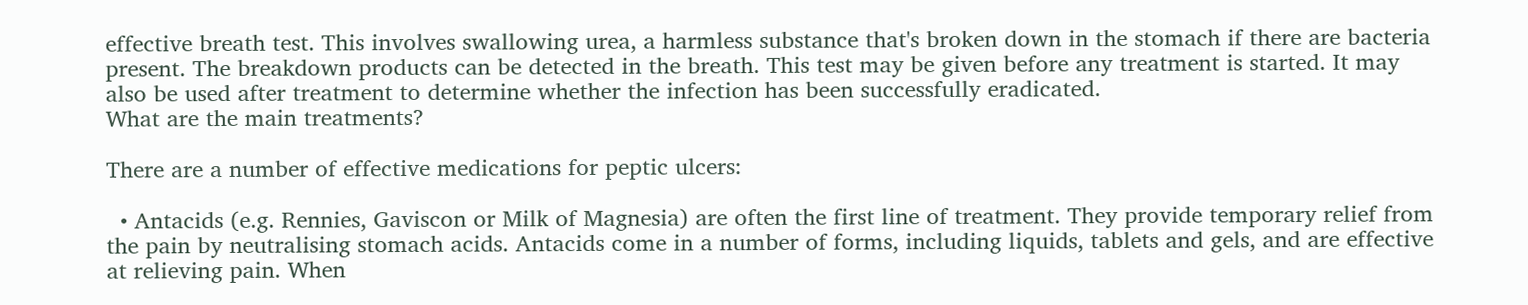effective breath test. This involves swallowing urea, a harmless substance that's broken down in the stomach if there are bacteria present. The breakdown products can be detected in the breath. This test may be given before any treatment is started. It may also be used after treatment to determine whether the infection has been successfully eradicated.
What are the main treatments?

There are a number of effective medications for peptic ulcers:

  • Antacids (e.g. Rennies, Gaviscon or Milk of Magnesia) are often the first line of treatment. They provide temporary relief from the pain by neutralising stomach acids. Antacids come in a number of forms, including liquids, tablets and gels, and are effective at relieving pain. When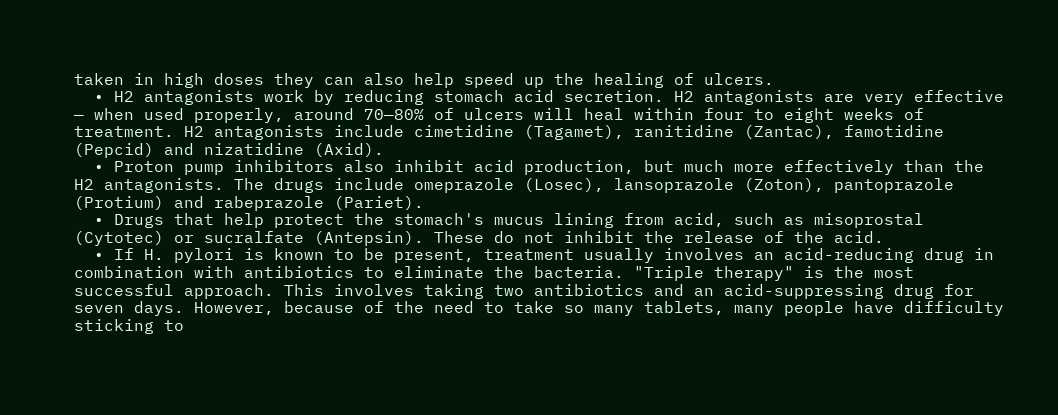taken in high doses they can also help speed up the healing of ulcers.
  • H2 antagonists work by reducing stomach acid secretion. H2 antagonists are very effective — when used properly, around 70—80% of ulcers will heal within four to eight weeks of treatment. H2 antagonists include cimetidine (Tagamet), ranitidine (Zantac), famotidine (Pepcid) and nizatidine (Axid).
  • Proton pump inhibitors also inhibit acid production, but much more effectively than the H2 antagonists. The drugs include omeprazole (Losec), lansoprazole (Zoton), pantoprazole (Protium) and rabeprazole (Pariet).
  • Drugs that help protect the stomach's mucus lining from acid, such as misoprostal (Cytotec) or sucralfate (Antepsin). These do not inhibit the release of the acid.
  • If H. pylori is known to be present, treatment usually involves an acid-reducing drug in combination with antibiotics to eliminate the bacteria. "Triple therapy" is the most successful approach. This involves taking two antibiotics and an acid-suppressing drug for seven days. However, because of the need to take so many tablets, many people have difficulty sticking to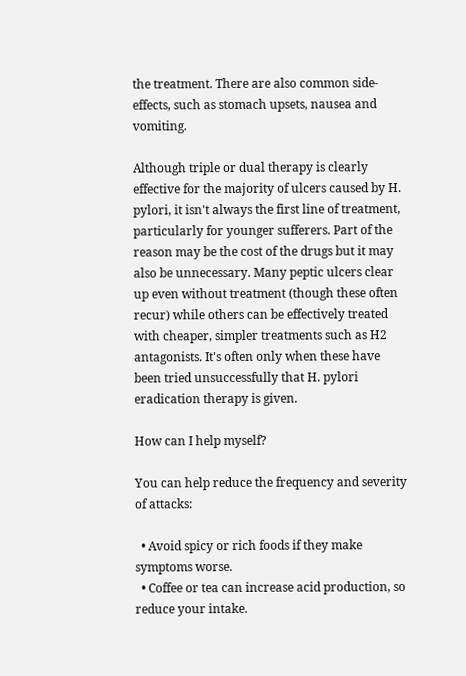the treatment. There are also common side-effects, such as stomach upsets, nausea and vomiting.

Although triple or dual therapy is clearly effective for the majority of ulcers caused by H. pylori, it isn't always the first line of treatment, particularly for younger sufferers. Part of the reason may be the cost of the drugs but it may also be unnecessary. Many peptic ulcers clear up even without treatment (though these often recur) while others can be effectively treated with cheaper, simpler treatments such as H2 antagonists. It's often only when these have been tried unsuccessfully that H. pylori eradication therapy is given.

How can I help myself?

You can help reduce the frequency and severity of attacks:

  • Avoid spicy or rich foods if they make symptoms worse.
  • Coffee or tea can increase acid production, so reduce your intake.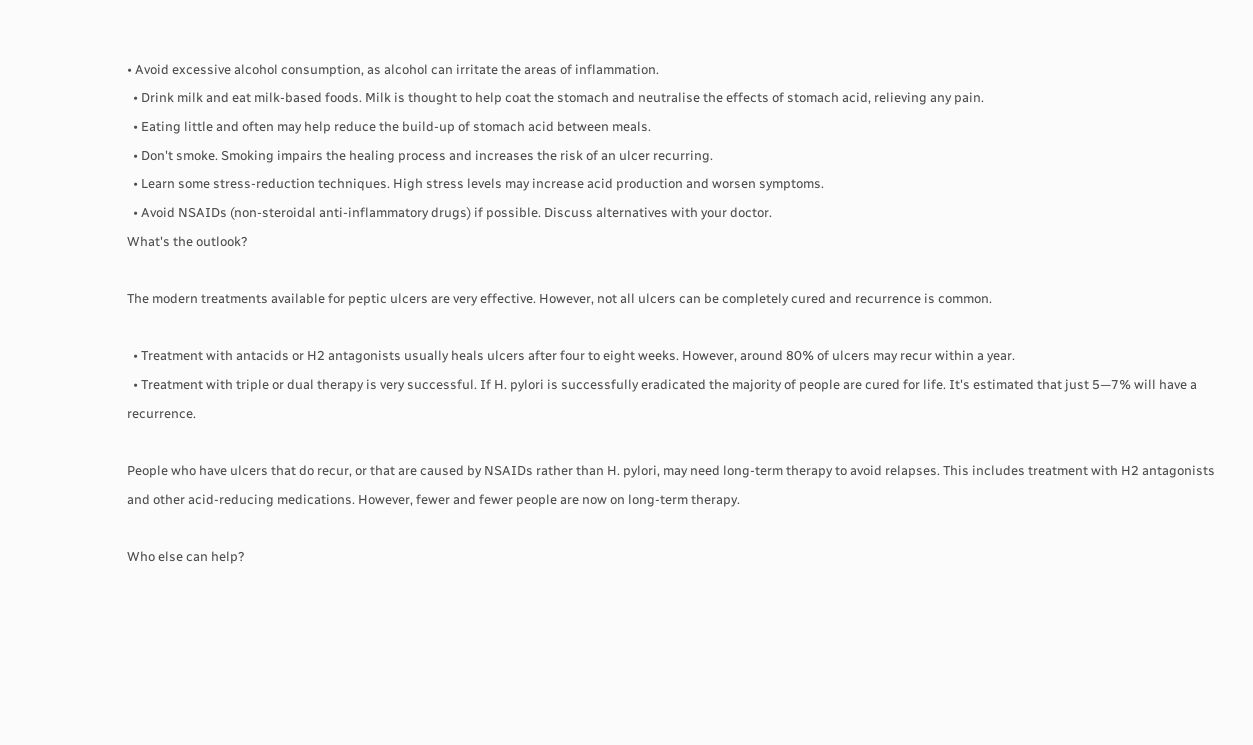• Avoid excessive alcohol consumption, as alcohol can irritate the areas of inflammation.
  • Drink milk and eat milk-based foods. Milk is thought to help coat the stomach and neutralise the effects of stomach acid, relieving any pain.
  • Eating little and often may help reduce the build-up of stomach acid between meals.
  • Don't smoke. Smoking impairs the healing process and increases the risk of an ulcer recurring.
  • Learn some stress-reduction techniques. High stress levels may increase acid production and worsen symptoms.
  • Avoid NSAIDs (non-steroidal anti-inflammatory drugs) if possible. Discuss alternatives with your doctor.
What's the outlook?

The modern treatments available for peptic ulcers are very effective. However, not all ulcers can be completely cured and recurrence is common.

  • Treatment with antacids or H2 antagonists usually heals ulcers after four to eight weeks. However, around 80% of ulcers may recur within a year.
  • Treatment with triple or dual therapy is very successful. If H. pylori is successfully eradicated the majority of people are cured for life. It's estimated that just 5—7% will have a recurrence.

People who have ulcers that do recur, or that are caused by NSAIDs rather than H. pylori, may need long-term therapy to avoid relapses. This includes treatment with H2 antagonists and other acid-reducing medications. However, fewer and fewer people are now on long-term therapy.

Who else can help?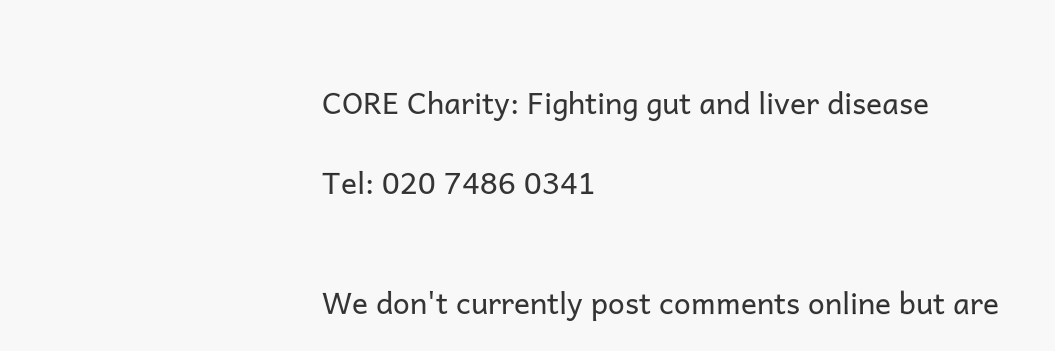CORE Charity: Fighting gut and liver disease

Tel: 020 7486 0341


We don't currently post comments online but are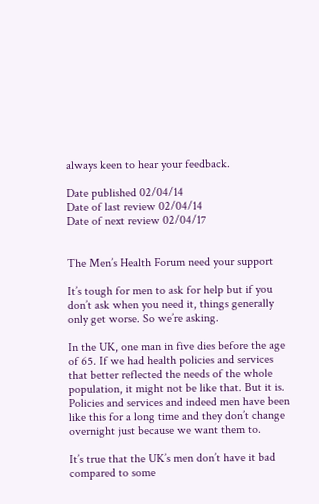always keen to hear your feedback.

Date published 02/04/14
Date of last review 02/04/14
Date of next review 02/04/17


The Men’s Health Forum need your support

It’s tough for men to ask for help but if you don’t ask when you need it, things generally only get worse. So we’re asking.

In the UK, one man in five dies before the age of 65. If we had health policies and services that better reflected the needs of the whole population, it might not be like that. But it is. Policies and services and indeed men have been like this for a long time and they don’t change overnight just because we want them to.

It’s true that the UK’s men don’t have it bad compared to some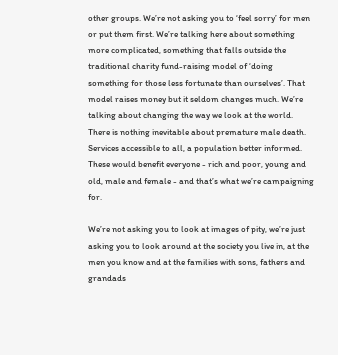other groups. We’re not asking you to ‘feel sorry’ for men or put them first. We’re talking here about something more complicated, something that falls outside the traditional charity fund-raising model of ‘doing something for those less fortunate than ourselves’. That model raises money but it seldom changes much. We’re talking about changing the way we look at the world. There is nothing inevitable about premature male death. Services accessible to all, a population better informed. These would benefit everyone - rich and poor, young and old, male and female - and that’s what we’re campaigning for.

We’re not asking you to look at images of pity, we’re just asking you to look around at the society you live in, at the men you know and at the families with sons, fathers and grandads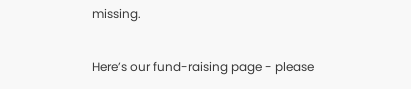missing.

Here’s our fund-raising page - please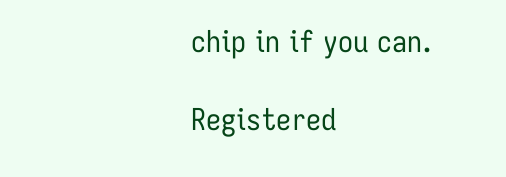chip in if you can.

Registered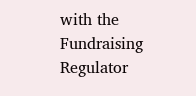with the Fundraising Regulator